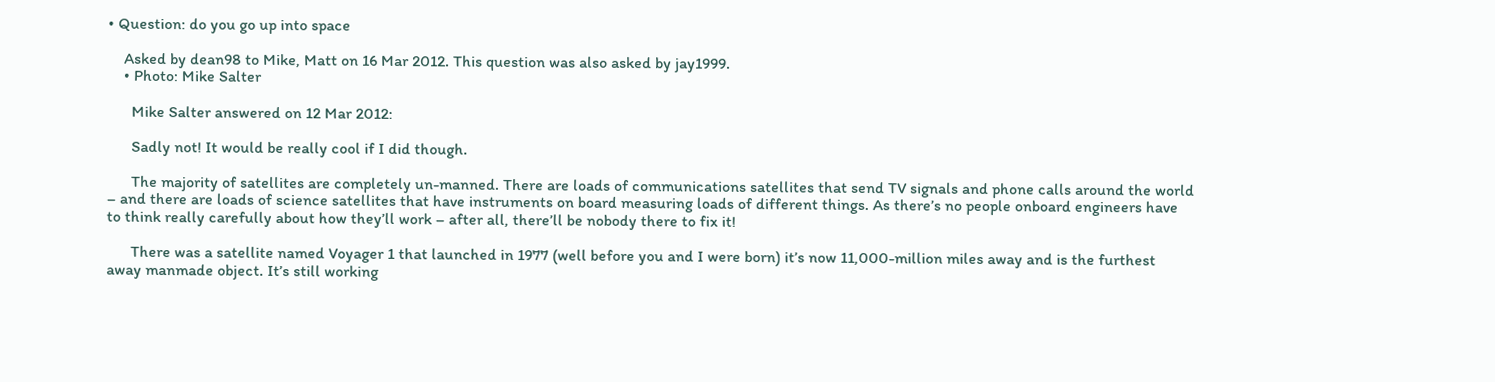• Question: do you go up into space

    Asked by dean98 to Mike, Matt on 16 Mar 2012. This question was also asked by jay1999.
    • Photo: Mike Salter

      Mike Salter answered on 12 Mar 2012:

      Sadly not! It would be really cool if I did though.

      The majority of satellites are completely un-manned. There are loads of communications satellites that send TV signals and phone calls around the world – and there are loads of science satellites that have instruments on board measuring loads of different things. As there’s no people onboard engineers have to think really carefully about how they’ll work – after all, there’ll be nobody there to fix it!

      There was a satellite named Voyager 1 that launched in 1977 (well before you and I were born) it’s now 11,000-million miles away and is the furthest away manmade object. It’s still working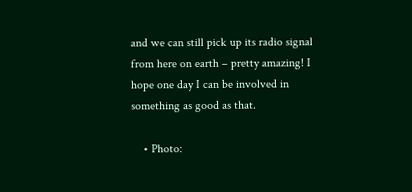and we can still pick up its radio signal from here on earth – pretty amazing! I hope one day I can be involved in something as good as that.

    • Photo: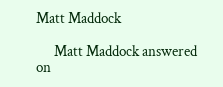Matt Maddock

      Matt Maddock answered on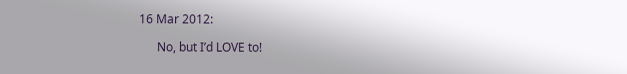16 Mar 2012:

      No, but I’d LOVE to!